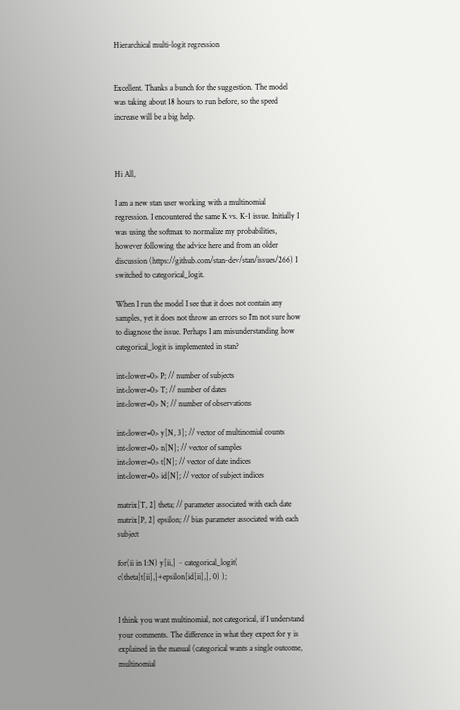Hierarchical multi-logit regression


Excellent. Thanks a bunch for the suggestion. The model was taking about 18 hours to run before, so the speed increase will be a big help.



Hi All,

I am a new stan user working with a multinomial regression. I encountered the same K vs. K-1 issue. Initially I was using the softmax to normalize my probabilities, however following the advice here and from an older discussion (https://github.com/stan-dev/stan/issues/266) I switched to categorical_logit.

When I run the model I see that it does not contain any samples, yet it does not throw an errors so I’m not sure how to diagnose the issue. Perhaps I am misunderstanding how categorical_logit is implemented in stan?

int<lower=0> P; // number of subjects
int<lower=0> T; // number of dates
int<lower=0> N; // number of observations

int<lower=0> y[N, 3]; // vector of multinomial counts
int<lower=0> n[N]; // vector of samples
int<lower=0> t[N]; // vector of date indices
int<lower=0> id[N]; // vector of subject indices

matrix[T, 2] theta; // parameter associated with each date
matrix[P, 2] epsilon; // bias parameter associated with each subject

for(ii in 1:N) y[ii,] ~ categorical_logit( c(theta[t[ii],]+epsilon[id[ii],], 0) );


I think you want multinomial, not categorical, if I understand your comments. The difference in what they expect for y is explained in the manual (categorical wants a single outcome, multinomial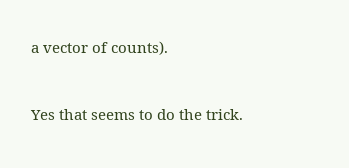a vector of counts).


Yes that seems to do the trick.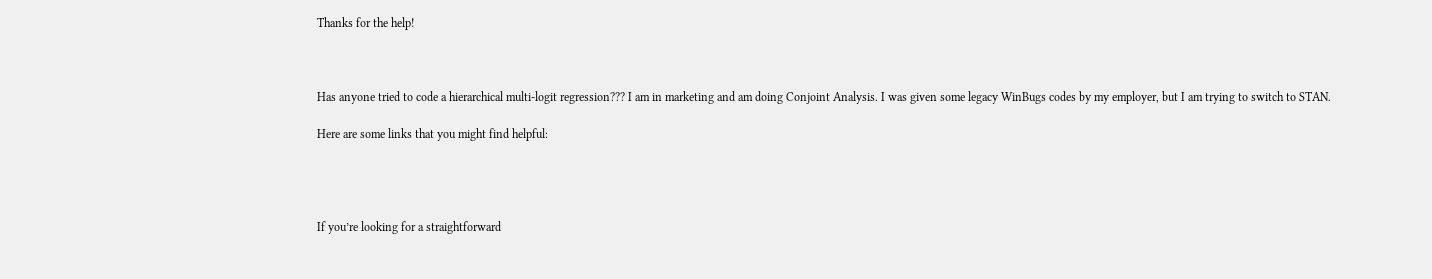Thanks for the help!



Has anyone tried to code a hierarchical multi-logit regression??? I am in marketing and am doing Conjoint Analysis. I was given some legacy WinBugs codes by my employer, but I am trying to switch to STAN.

Here are some links that you might find helpful:




If you’re looking for a straightforward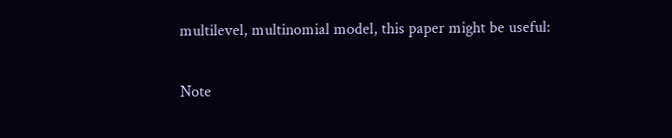multilevel, multinomial model, this paper might be useful:

Note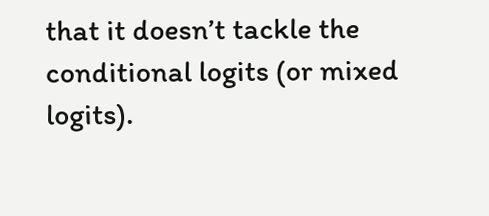that it doesn’t tackle the conditional logits (or mixed logits).